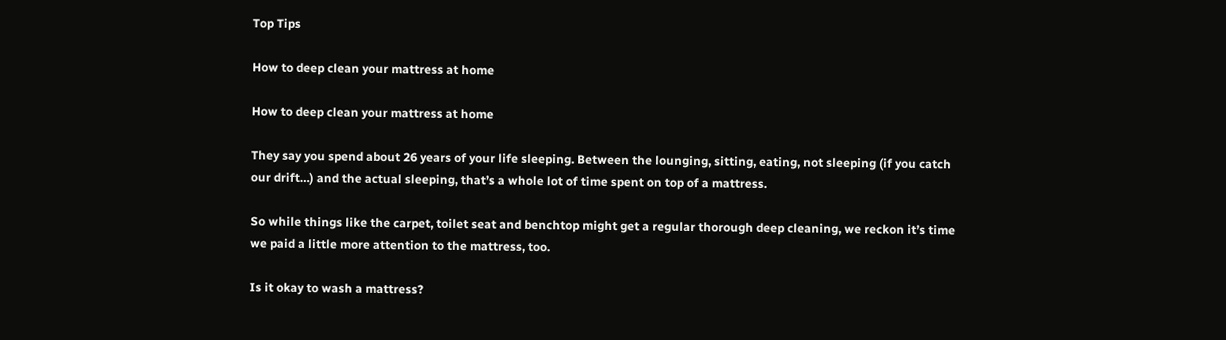Top Tips

How to deep clean your mattress at home

How to deep clean your mattress at home

They say you spend about 26 years of your life sleeping. Between the lounging, sitting, eating, not sleeping (if you catch our drift…) and the actual sleeping, that’s a whole lot of time spent on top of a mattress.

So while things like the carpet, toilet seat and benchtop might get a regular thorough deep cleaning, we reckon it’s time we paid a little more attention to the mattress, too.

Is it okay to wash a mattress?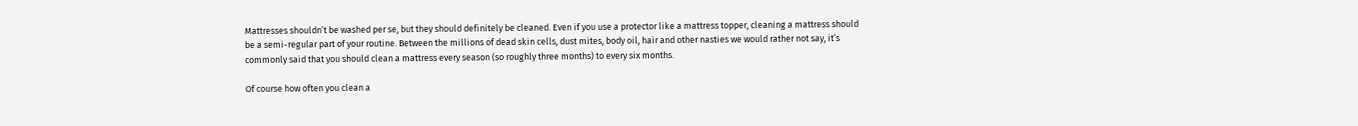Mattresses shouldn’t be washed per se, but they should definitely be cleaned. Even if you use a protector like a mattress topper, cleaning a mattress should be a semi-regular part of your routine. Between the millions of dead skin cells, dust mites, body oil, hair and other nasties we would rather not say, it’s commonly said that you should clean a mattress every season (so roughly three months) to every six months.

Of course how often you clean a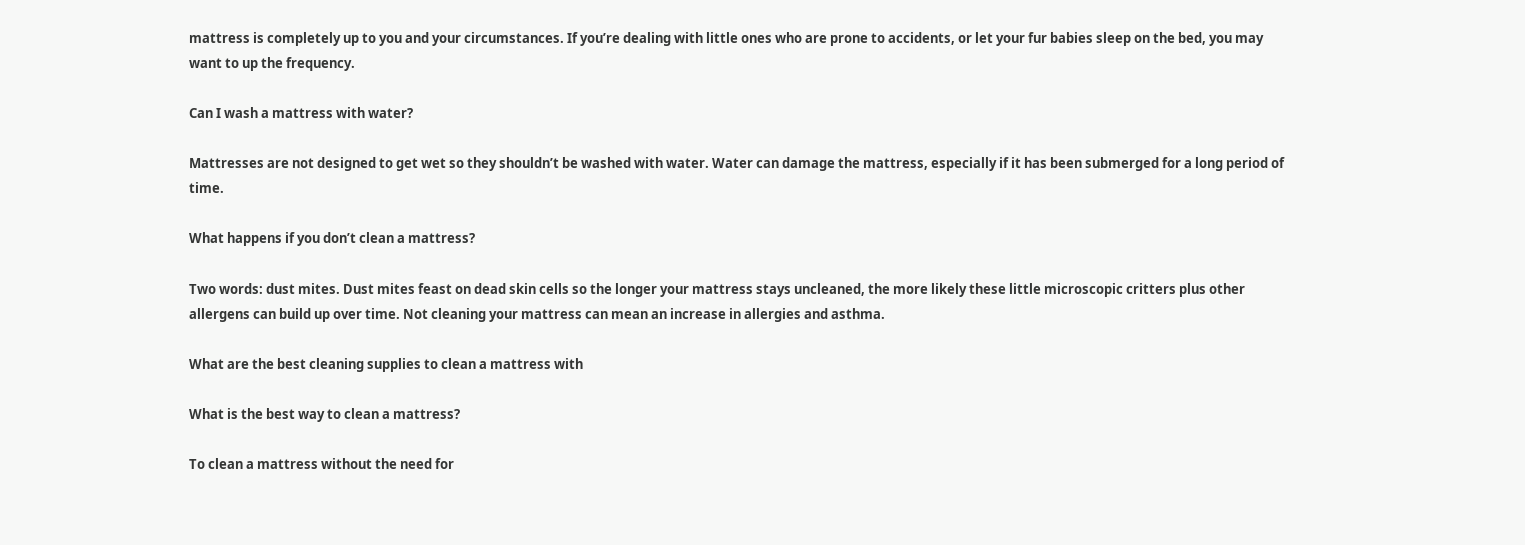mattress is completely up to you and your circumstances. If you’re dealing with little ones who are prone to accidents, or let your fur babies sleep on the bed, you may want to up the frequency.

Can I wash a mattress with water?

Mattresses are not designed to get wet so they shouldn’t be washed with water. Water can damage the mattress, especially if it has been submerged for a long period of time.

What happens if you don’t clean a mattress?

Two words: dust mites. Dust mites feast on dead skin cells so the longer your mattress stays uncleaned, the more likely these little microscopic critters plus other allergens can build up over time. Not cleaning your mattress can mean an increase in allergies and asthma.

What are the best cleaning supplies to clean a mattress with

What is the best way to clean a mattress?

To clean a mattress without the need for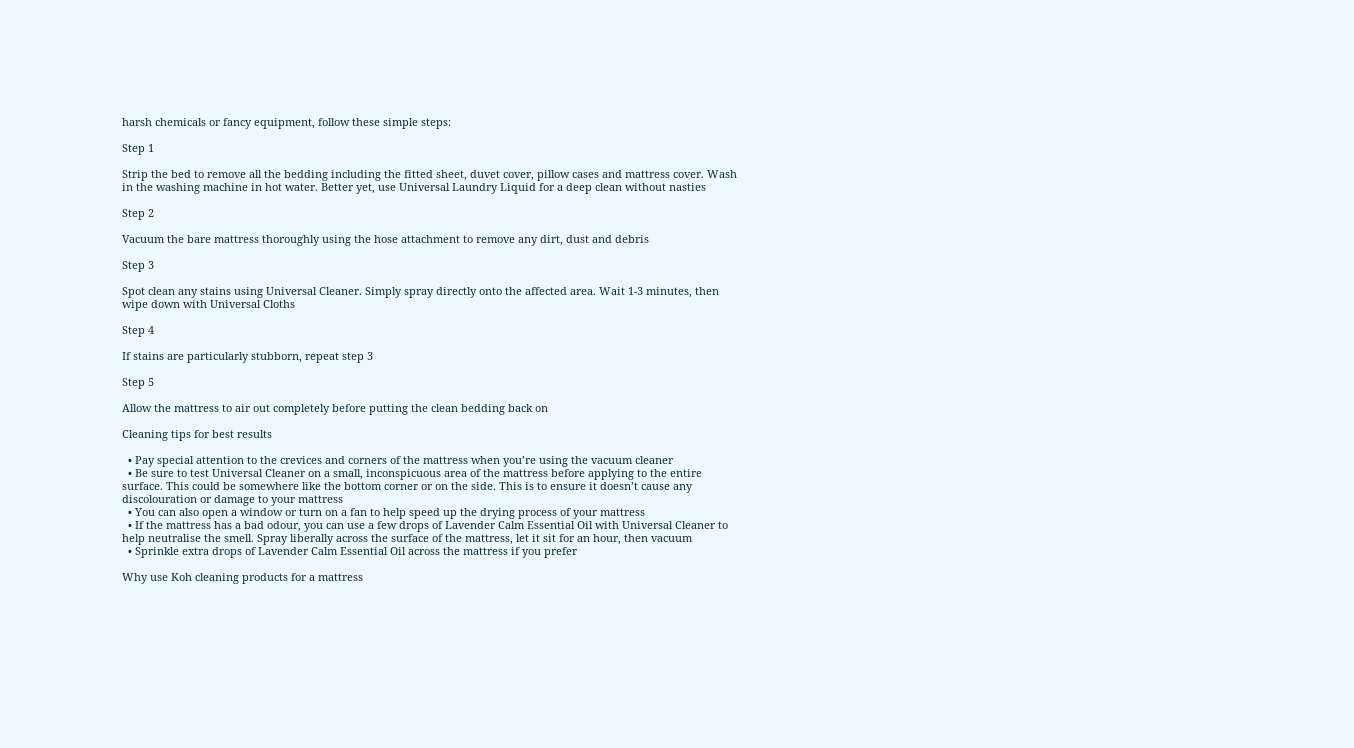harsh chemicals or fancy equipment, follow these simple steps:

Step 1

Strip the bed to remove all the bedding including the fitted sheet, duvet cover, pillow cases and mattress cover. Wash in the washing machine in hot water. Better yet, use Universal Laundry Liquid for a deep clean without nasties

Step 2

Vacuum the bare mattress thoroughly using the hose attachment to remove any dirt, dust and debris

Step 3

Spot clean any stains using Universal Cleaner. Simply spray directly onto the affected area. Wait 1-3 minutes, then wipe down with Universal Cloths

Step 4

If stains are particularly stubborn, repeat step 3

Step 5

Allow the mattress to air out completely before putting the clean bedding back on

Cleaning tips for best results

  • Pay special attention to the crevices and corners of the mattress when you’re using the vacuum cleaner
  • Be sure to test Universal Cleaner on a small, inconspicuous area of the mattress before applying to the entire surface. This could be somewhere like the bottom corner or on the side. This is to ensure it doesn’t cause any discolouration or damage to your mattress
  • You can also open a window or turn on a fan to help speed up the drying process of your mattress
  • If the mattress has a bad odour, you can use a few drops of Lavender Calm Essential Oil with Universal Cleaner to help neutralise the smell. Spray liberally across the surface of the mattress, let it sit for an hour, then vacuum
  • Sprinkle extra drops of Lavender Calm Essential Oil across the mattress if you prefer

Why use Koh cleaning products for a mattress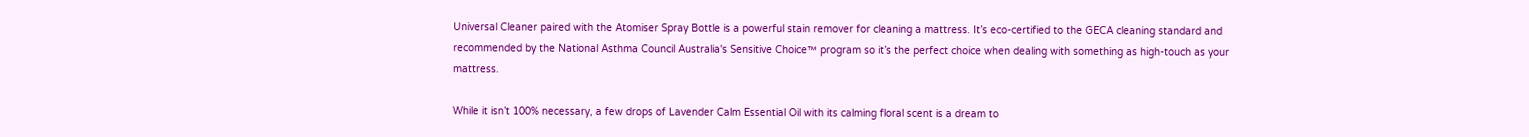Universal Cleaner paired with the Atomiser Spray Bottle is a powerful stain remover for cleaning a mattress. It’s eco-certified to the GECA cleaning standard and recommended by the National Asthma Council Australia's Sensitive Choice™ program so it’s the perfect choice when dealing with something as high-touch as your mattress.

While it isn’t 100% necessary, a few drops of Lavender Calm Essential Oil with its calming floral scent is a dream to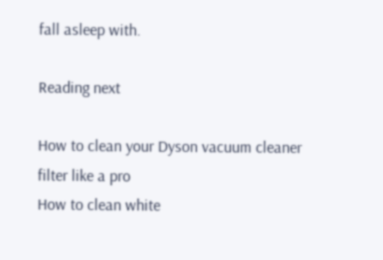fall asleep with.

Reading next

How to clean your Dyson vacuum cleaner filter like a pro
How to clean white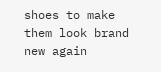shoes to make them look brand new again